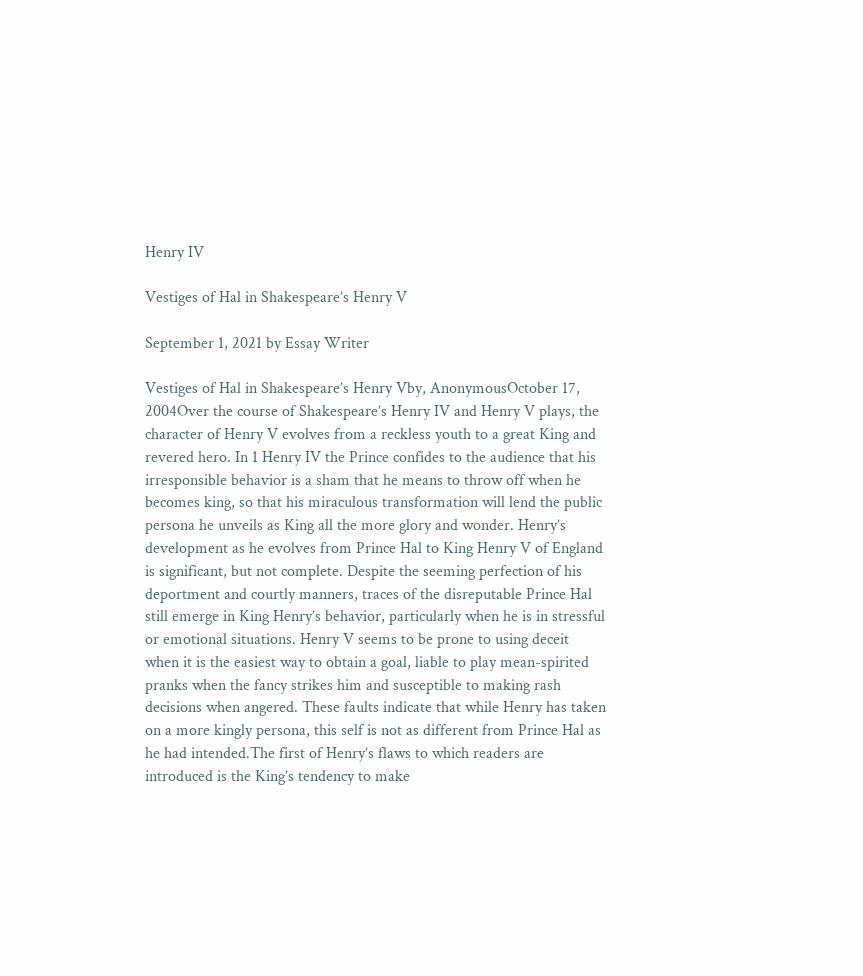Henry IV

Vestiges of Hal in Shakespeare’s Henry V

September 1, 2021 by Essay Writer

Vestiges of Hal in Shakespeare’s Henry Vby, AnonymousOctober 17, 2004Over the course of Shakespeare’s Henry IV and Henry V plays, the character of Henry V evolves from a reckless youth to a great King and revered hero. In 1 Henry IV the Prince confides to the audience that his irresponsible behavior is a sham that he means to throw off when he becomes king, so that his miraculous transformation will lend the public persona he unveils as King all the more glory and wonder. Henry’s development as he evolves from Prince Hal to King Henry V of England is significant, but not complete. Despite the seeming perfection of his deportment and courtly manners, traces of the disreputable Prince Hal still emerge in King Henry’s behavior, particularly when he is in stressful or emotional situations. Henry V seems to be prone to using deceit when it is the easiest way to obtain a goal, liable to play mean-spirited pranks when the fancy strikes him and susceptible to making rash decisions when angered. These faults indicate that while Henry has taken on a more kingly persona, this self is not as different from Prince Hal as he had intended.The first of Henry’s flaws to which readers are introduced is the King’s tendency to make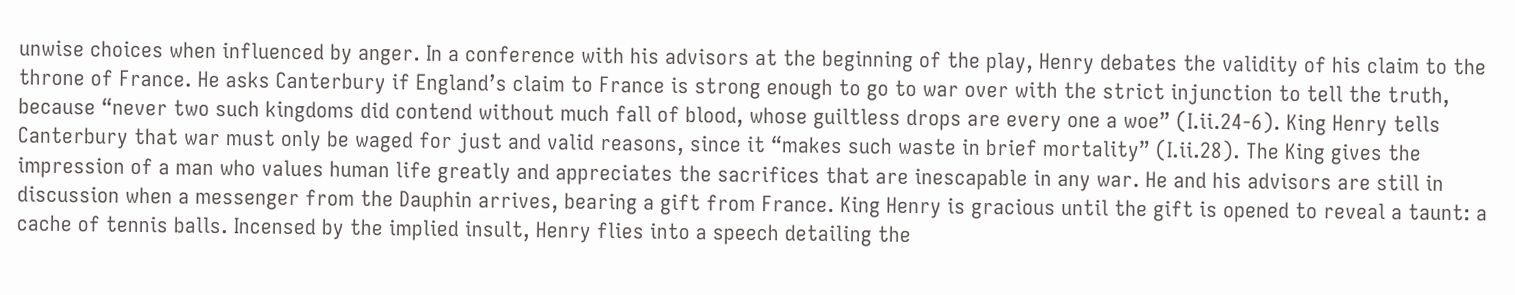unwise choices when influenced by anger. In a conference with his advisors at the beginning of the play, Henry debates the validity of his claim to the throne of France. He asks Canterbury if England’s claim to France is strong enough to go to war over with the strict injunction to tell the truth, because “never two such kingdoms did contend without much fall of blood, whose guiltless drops are every one a woe” (I.ii.24-6). King Henry tells Canterbury that war must only be waged for just and valid reasons, since it “makes such waste in brief mortality” (I.ii.28). The King gives the impression of a man who values human life greatly and appreciates the sacrifices that are inescapable in any war. He and his advisors are still in discussion when a messenger from the Dauphin arrives, bearing a gift from France. King Henry is gracious until the gift is opened to reveal a taunt: a cache of tennis balls. Incensed by the implied insult, Henry flies into a speech detailing the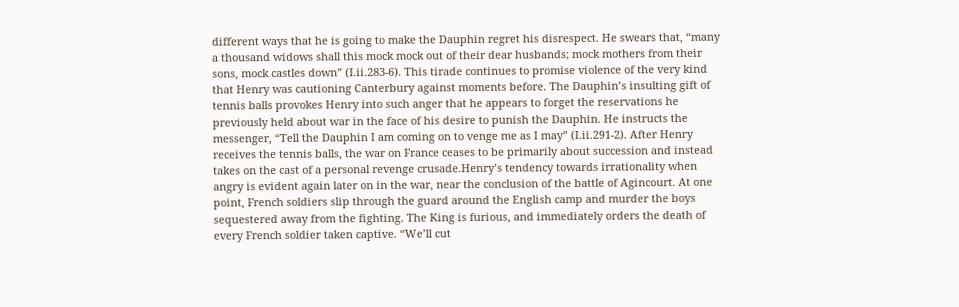different ways that he is going to make the Dauphin regret his disrespect. He swears that, “many a thousand widows shall this mock mock out of their dear husbands; mock mothers from their sons, mock castles down” (I.ii.283-6). This tirade continues to promise violence of the very kind that Henry was cautioning Canterbury against moments before. The Dauphin’s insulting gift of tennis balls provokes Henry into such anger that he appears to forget the reservations he previously held about war in the face of his desire to punish the Dauphin. He instructs the messenger, “Tell the Dauphin I am coming on to venge me as I may” (I.ii.291-2). After Henry receives the tennis balls, the war on France ceases to be primarily about succession and instead takes on the cast of a personal revenge crusade.Henry’s tendency towards irrationality when angry is evident again later on in the war, near the conclusion of the battle of Agincourt. At one point, French soldiers slip through the guard around the English camp and murder the boys sequestered away from the fighting. The King is furious, and immediately orders the death of every French soldier taken captive. “We’ll cut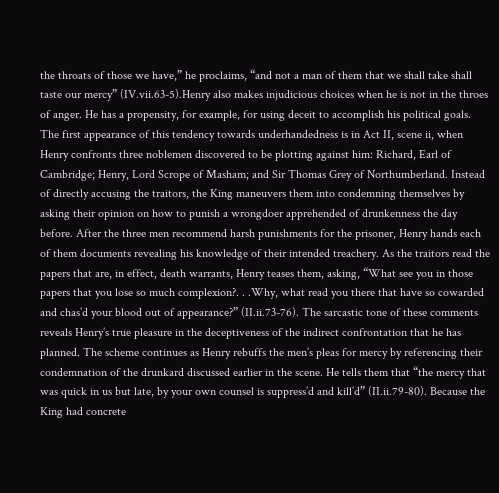the throats of those we have,” he proclaims, “and not a man of them that we shall take shall taste our mercy” (IV.vii.63-5).Henry also makes injudicious choices when he is not in the throes of anger. He has a propensity, for example, for using deceit to accomplish his political goals. The first appearance of this tendency towards underhandedness is in Act II, scene ii, when Henry confronts three noblemen discovered to be plotting against him: Richard, Earl of Cambridge; Henry, Lord Scrope of Masham; and Sir Thomas Grey of Northumberland. Instead of directly accusing the traitors, the King maneuvers them into condemning themselves by asking their opinion on how to punish a wrongdoer apprehended of drunkenness the day before. After the three men recommend harsh punishments for the prisoner, Henry hands each of them documents revealing his knowledge of their intended treachery. As the traitors read the papers that are, in effect, death warrants, Henry teases them, asking, “What see you in those papers that you lose so much complexion?. . .Why, what read you there that have so cowarded and chas’d your blood out of appearance?” (II.ii.73-76). The sarcastic tone of these comments reveals Henry’s true pleasure in the deceptiveness of the indirect confrontation that he has planned. The scheme continues as Henry rebuffs the men’s pleas for mercy by referencing their condemnation of the drunkard discussed earlier in the scene. He tells them that “the mercy that was quick in us but late, by your own counsel is suppress’d and kill’d” (II.ii.79-80). Because the King had concrete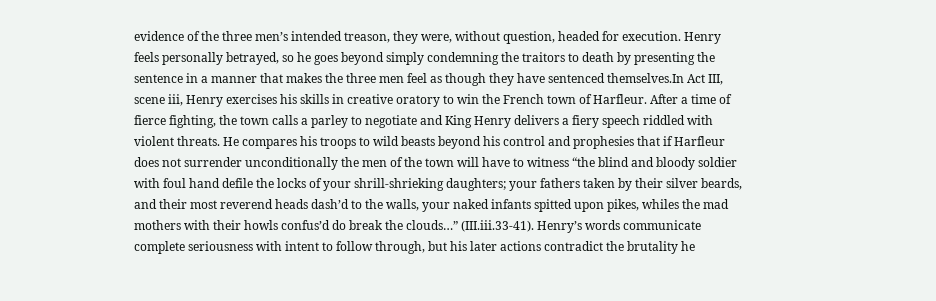evidence of the three men’s intended treason, they were, without question, headed for execution. Henry feels personally betrayed, so he goes beyond simply condemning the traitors to death by presenting the sentence in a manner that makes the three men feel as though they have sentenced themselves.In Act III, scene iii, Henry exercises his skills in creative oratory to win the French town of Harfleur. After a time of fierce fighting, the town calls a parley to negotiate and King Henry delivers a fiery speech riddled with violent threats. He compares his troops to wild beasts beyond his control and prophesies that if Harfleur does not surrender unconditionally the men of the town will have to witness “the blind and bloody soldier with foul hand defile the locks of your shrill-shrieking daughters; your fathers taken by their silver beards, and their most reverend heads dash’d to the walls, your naked infants spitted upon pikes, whiles the mad mothers with their howls confus’d do break the clouds…” (III.iii.33-41). Henry’s words communicate complete seriousness with intent to follow through, but his later actions contradict the brutality he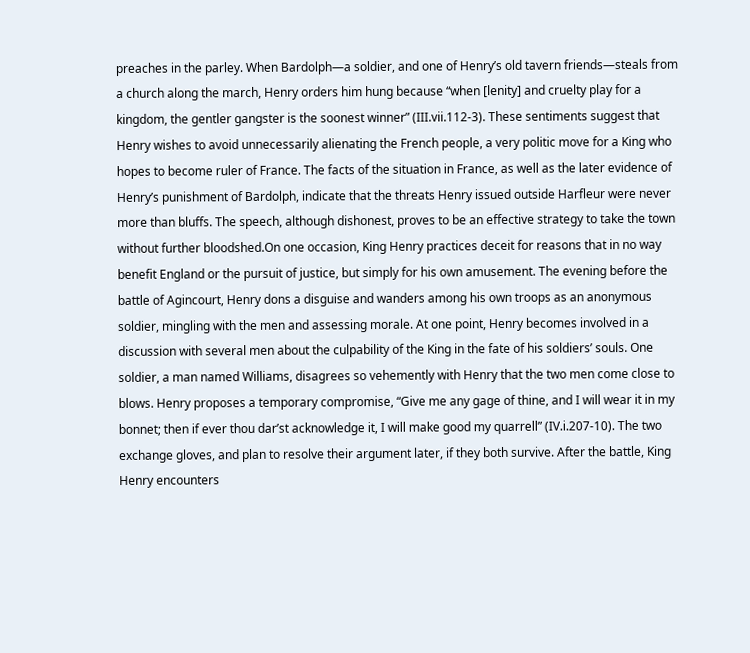preaches in the parley. When Bardolph—a soldier, and one of Henry’s old tavern friends—steals from a church along the march, Henry orders him hung because “when [lenity] and cruelty play for a kingdom, the gentler gangster is the soonest winner” (III.vii.112-3). These sentiments suggest that Henry wishes to avoid unnecessarily alienating the French people, a very politic move for a King who hopes to become ruler of France. The facts of the situation in France, as well as the later evidence of Henry’s punishment of Bardolph, indicate that the threats Henry issued outside Harfleur were never more than bluffs. The speech, although dishonest, proves to be an effective strategy to take the town without further bloodshed.On one occasion, King Henry practices deceit for reasons that in no way benefit England or the pursuit of justice, but simply for his own amusement. The evening before the battle of Agincourt, Henry dons a disguise and wanders among his own troops as an anonymous soldier, mingling with the men and assessing morale. At one point, Henry becomes involved in a discussion with several men about the culpability of the King in the fate of his soldiers’ souls. One soldier, a man named Williams, disagrees so vehemently with Henry that the two men come close to blows. Henry proposes a temporary compromise, “Give me any gage of thine, and I will wear it in my bonnet; then if ever thou dar’st acknowledge it, I will make good my quarrell” (IV.i.207-10). The two exchange gloves, and plan to resolve their argument later, if they both survive. After the battle, King Henry encounters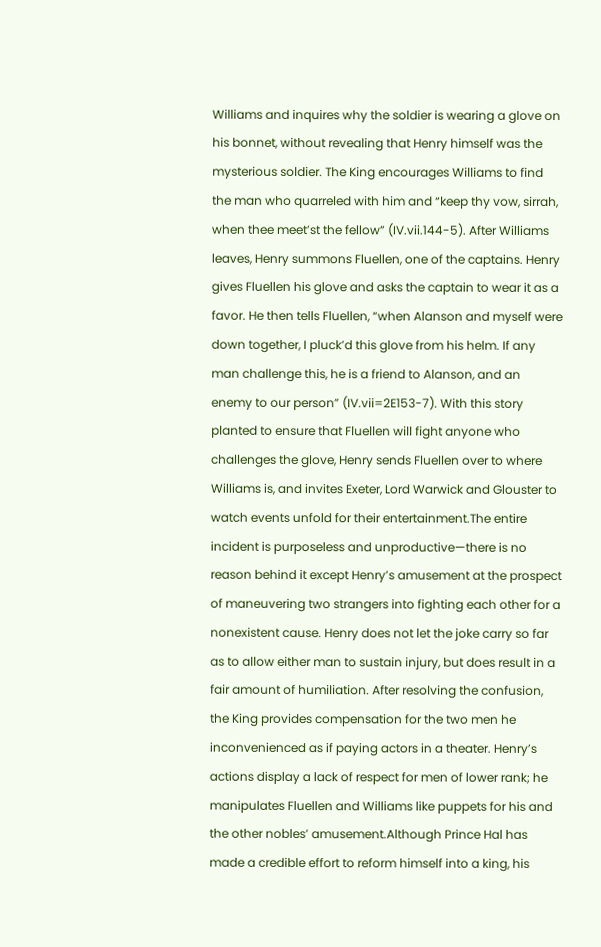Williams and inquires why the soldier is wearing a glove on his bonnet, without revealing that Henry himself was the mysterious soldier. The King encourages Williams to find the man who quarreled with him and “keep thy vow, sirrah, when thee meet’st the fellow” (IV.vii.144-5). After Williams leaves, Henry summons Fluellen, one of the captains. Henry gives Fluellen his glove and asks the captain to wear it as a favor. He then tells Fluellen, “when Alanson and myself were down together, I pluck’d this glove from his helm. If any man challenge this, he is a friend to Alanson, and an enemy to our person” (IV.vii=2E153-7). With this story planted to ensure that Fluellen will fight anyone who challenges the glove, Henry sends Fluellen over to where Williams is, and invites Exeter, Lord Warwick and Glouster to watch events unfold for their entertainment.The entire incident is purposeless and unproductive—there is no reason behind it except Henry’s amusement at the prospect of maneuvering two strangers into fighting each other for a nonexistent cause. Henry does not let the joke carry so far as to allow either man to sustain injury, but does result in a fair amount of humiliation. After resolving the confusion, the King provides compensation for the two men he inconvenienced as if paying actors in a theater. Henry’s actions display a lack of respect for men of lower rank; he manipulates Fluellen and Williams like puppets for his and the other nobles’ amusement.Although Prince Hal has made a credible effort to reform himself into a king, his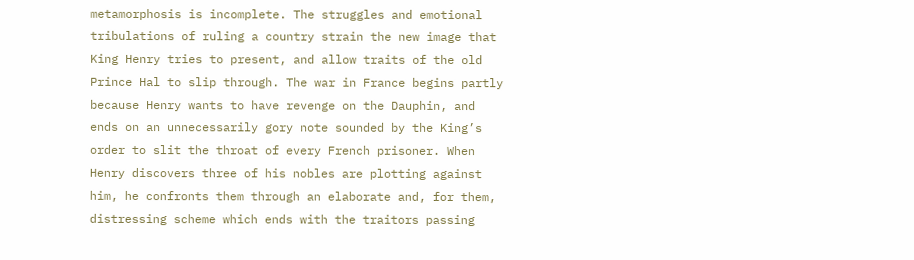metamorphosis is incomplete. The struggles and emotional tribulations of ruling a country strain the new image that King Henry tries to present, and allow traits of the old Prince Hal to slip through. The war in France begins partly because Henry wants to have revenge on the Dauphin, and ends on an unnecessarily gory note sounded by the King’s order to slit the throat of every French prisoner. When Henry discovers three of his nobles are plotting against him, he confronts them through an elaborate and, for them, distressing scheme which ends with the traitors passing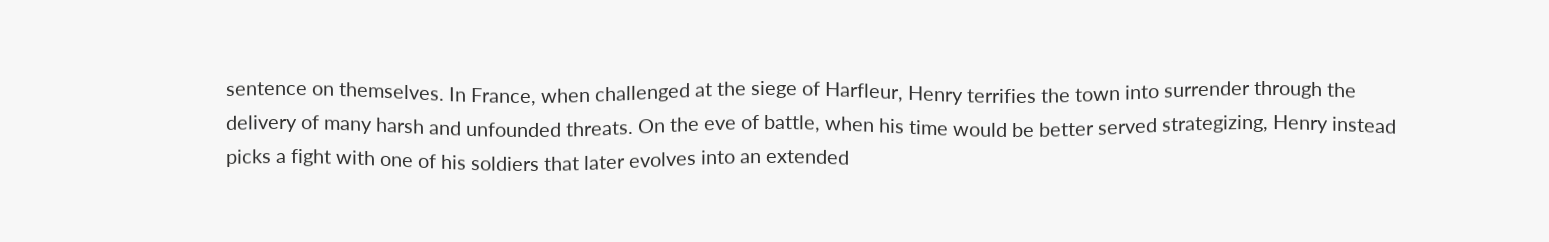sentence on themselves. In France, when challenged at the siege of Harfleur, Henry terrifies the town into surrender through the delivery of many harsh and unfounded threats. On the eve of battle, when his time would be better served strategizing, Henry instead picks a fight with one of his soldiers that later evolves into an extended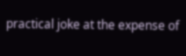practical joke at the expense of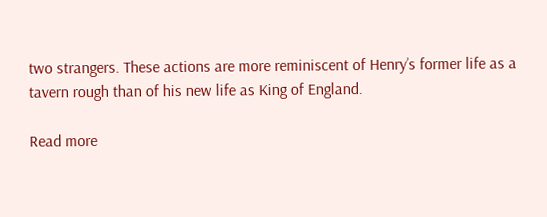two strangers. These actions are more reminiscent of Henry’s former life as a tavern rough than of his new life as King of England.

Read more